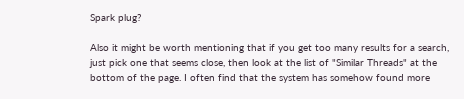Spark plug?

Also it might be worth mentioning that if you get too many results for a search, just pick one that seems close, then look at the list of "Similar Threads" at the bottom of the page. I often find that the system has somehow found more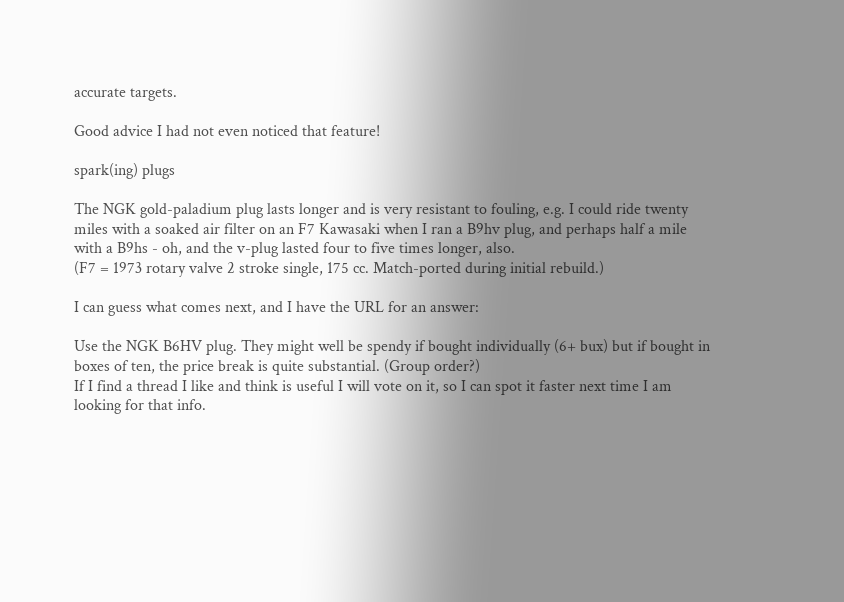accurate targets.

Good advice I had not even noticed that feature!

spark(ing) plugs

The NGK gold-paladium plug lasts longer and is very resistant to fouling, e.g. I could ride twenty miles with a soaked air filter on an F7 Kawasaki when I ran a B9hv plug, and perhaps half a mile with a B9hs - oh, and the v-plug lasted four to five times longer, also.
(F7 = 1973 rotary valve 2 stroke single, 175 cc. Match-ported during initial rebuild.)

I can guess what comes next, and I have the URL for an answer:

Use the NGK B6HV plug. They might well be spendy if bought individually (6+ bux) but if bought in boxes of ten, the price break is quite substantial. (Group order?)
If I find a thread I like and think is useful I will vote on it, so I can spot it faster next time I am looking for that info.